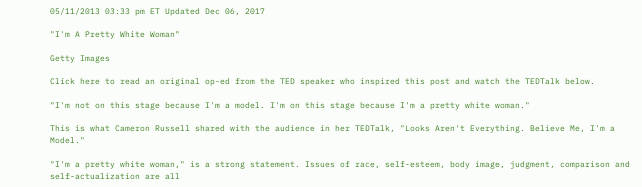05/11/2013 03:33 pm ET Updated Dec 06, 2017

"I'm A Pretty White Woman"

Getty Images

Click here to read an original op-ed from the TED speaker who inspired this post and watch the TEDTalk below.

"I'm not on this stage because I'm a model. I'm on this stage because I'm a pretty white woman."

This is what Cameron Russell shared with the audience in her TEDTalk, "Looks Aren't Everything. Believe Me, I'm a Model."

"I'm a pretty white woman," is a strong statement. Issues of race, self-esteem, body image, judgment, comparison and self-actualization are all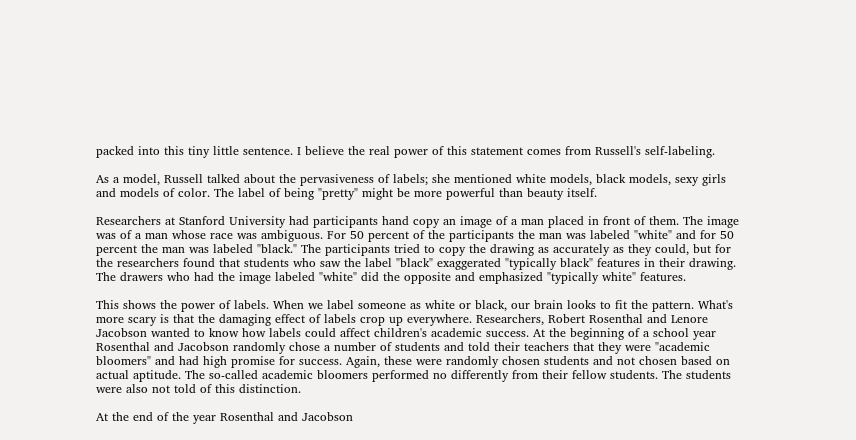packed into this tiny little sentence. I believe the real power of this statement comes from Russell's self-labeling.

As a model, Russell talked about the pervasiveness of labels; she mentioned white models, black models, sexy girls and models of color. The label of being "pretty" might be more powerful than beauty itself.

Researchers at Stanford University had participants hand copy an image of a man placed in front of them. The image was of a man whose race was ambiguous. For 50 percent of the participants the man was labeled "white" and for 50 percent the man was labeled "black." The participants tried to copy the drawing as accurately as they could, but for the researchers found that students who saw the label "black" exaggerated "typically black" features in their drawing. The drawers who had the image labeled "white" did the opposite and emphasized "typically white" features.

This shows the power of labels. When we label someone as white or black, our brain looks to fit the pattern. What's more scary is that the damaging effect of labels crop up everywhere. Researchers, Robert Rosenthal and Lenore Jacobson wanted to know how labels could affect children's academic success. At the beginning of a school year Rosenthal and Jacobson randomly chose a number of students and told their teachers that they were "academic bloomers" and had high promise for success. Again, these were randomly chosen students and not chosen based on actual aptitude. The so-called academic bloomers performed no differently from their fellow students. The students were also not told of this distinction.

At the end of the year Rosenthal and Jacobson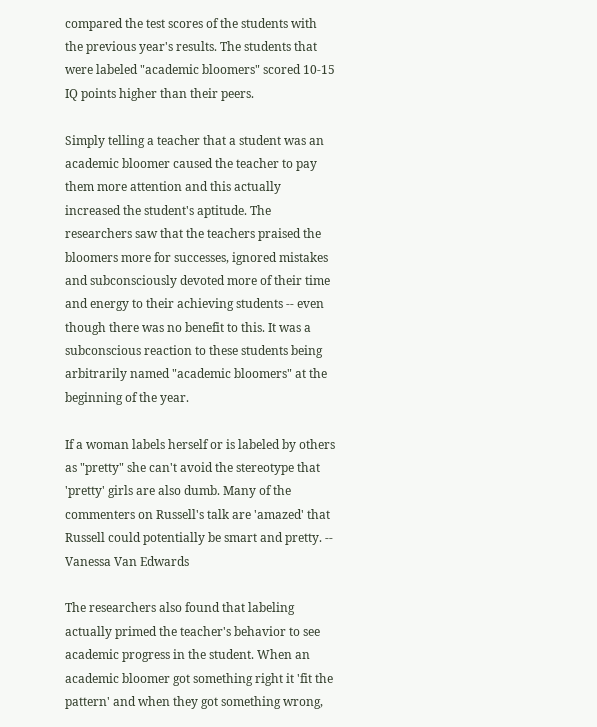compared the test scores of the students with the previous year's results. The students that were labeled "academic bloomers" scored 10-15 IQ points higher than their peers.

Simply telling a teacher that a student was an academic bloomer caused the teacher to pay them more attention and this actually increased the student's aptitude. The researchers saw that the teachers praised the bloomers more for successes, ignored mistakes and subconsciously devoted more of their time and energy to their achieving students -- even though there was no benefit to this. It was a subconscious reaction to these students being arbitrarily named "academic bloomers" at the beginning of the year.

If a woman labels herself or is labeled by others as "pretty" she can't avoid the stereotype that 'pretty' girls are also dumb. Many of the commenters on Russell's talk are 'amazed' that Russell could potentially be smart and pretty. -- Vanessa Van Edwards

The researchers also found that labeling actually primed the teacher's behavior to see academic progress in the student. When an academic bloomer got something right it 'fit the pattern' and when they got something wrong,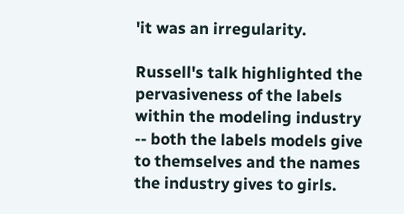'it was an irregularity.

Russell's talk highlighted the pervasiveness of the labels within the modeling industry -- both the labels models give to themselves and the names the industry gives to girls.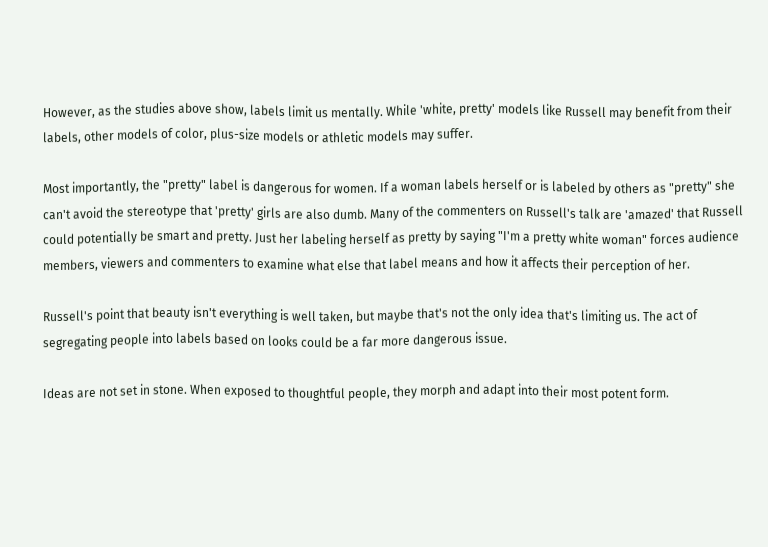However, as the studies above show, labels limit us mentally. While 'white, pretty' models like Russell may benefit from their labels, other models of color, plus-size models or athletic models may suffer.

Most importantly, the "pretty" label is dangerous for women. If a woman labels herself or is labeled by others as "pretty" she can't avoid the stereotype that 'pretty' girls are also dumb. Many of the commenters on Russell's talk are 'amazed' that Russell could potentially be smart and pretty. Just her labeling herself as pretty by saying "I'm a pretty white woman" forces audience members, viewers and commenters to examine what else that label means and how it affects their perception of her.

Russell's point that beauty isn't everything is well taken, but maybe that's not the only idea that's limiting us. The act of segregating people into labels based on looks could be a far more dangerous issue.

Ideas are not set in stone. When exposed to thoughtful people, they morph and adapt into their most potent form.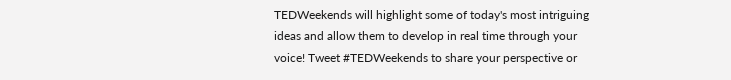TEDWeekends will highlight some of today's most intriguing ideas and allow them to develop in real time through your voice! Tweet #TEDWeekends to share your perspective or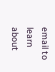email to learn about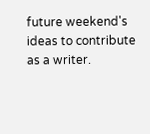future weekend's ideas to contribute as a writer.